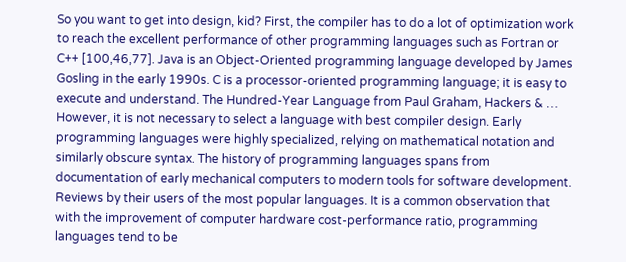So you want to get into design, kid? First, the compiler has to do a lot of optimization work to reach the excellent performance of other programming languages such as Fortran or C++ [100,46,77]. Java is an Object-Oriented programming language developed by James Gosling in the early 1990s. C is a processor-oriented programming language; it is easy to execute and understand. The Hundred-Year Language from Paul Graham, Hackers & … However, it is not necessary to select a language with best compiler design. Early programming languages were highly specialized, relying on mathematical notation and similarly obscure syntax. The history of programming languages spans from documentation of early mechanical computers to modern tools for software development. Reviews by their users of the most popular languages. It is a common observation that with the improvement of computer hardware cost-performance ratio, programming languages tend to be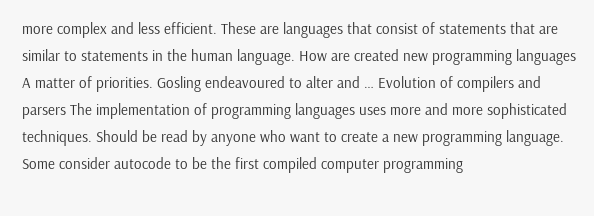more complex and less efficient. These are languages that consist of statements that are similar to statements in the human language. How are created new programming languages A matter of priorities. Gosling endeavoured to alter and … Evolution of compilers and parsers The implementation of programming languages uses more and more sophisticated techniques. Should be read by anyone who want to create a new programming language. Some consider autocode to be the first compiled computer programming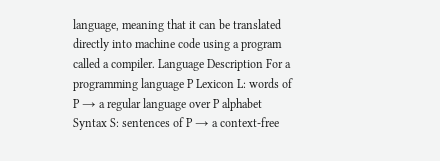language, meaning that it can be translated directly into machine code using a program called a compiler. Language Description For a programming language P Lexicon L: words of P → a regular language over P alphabet Syntax S: sentences of P → a context-free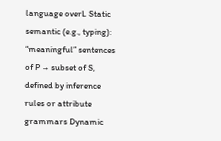language overL Static semantic (e.g., typing): “meaningful” sentences of P → subset of S, defined by inference rules or attribute grammars Dynamic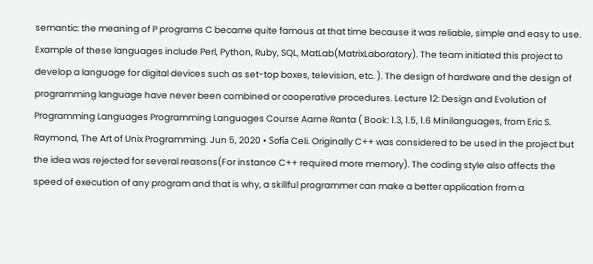semantic: the meaning of P programs C became quite famous at that time because it was reliable, simple and easy to use. Example of these languages include Perl, Python, Ruby, SQL, MatLab(MatrixLaboratory). The team initiated this project to develop a language for digital devices such as set-top boxes, television, etc. ). The design of hardware and the design of programming language have never been combined or cooperative procedures. Lecture 12: Design and Evolution of Programming Languages Programming Languages Course Aarne Ranta ( Book: 1.3, 1.5, 1.6 Minilanguages, from Eric S. Raymond, The Art of Unix Programming. Jun 5, 2020 • Sofía Celi. Originally C++ was considered to be used in the project but the idea was rejected for several reasons(For instance C++ required more memory). The coding style also affects the speed of execution of any program and that is why, a skillful programmer can make a better application from a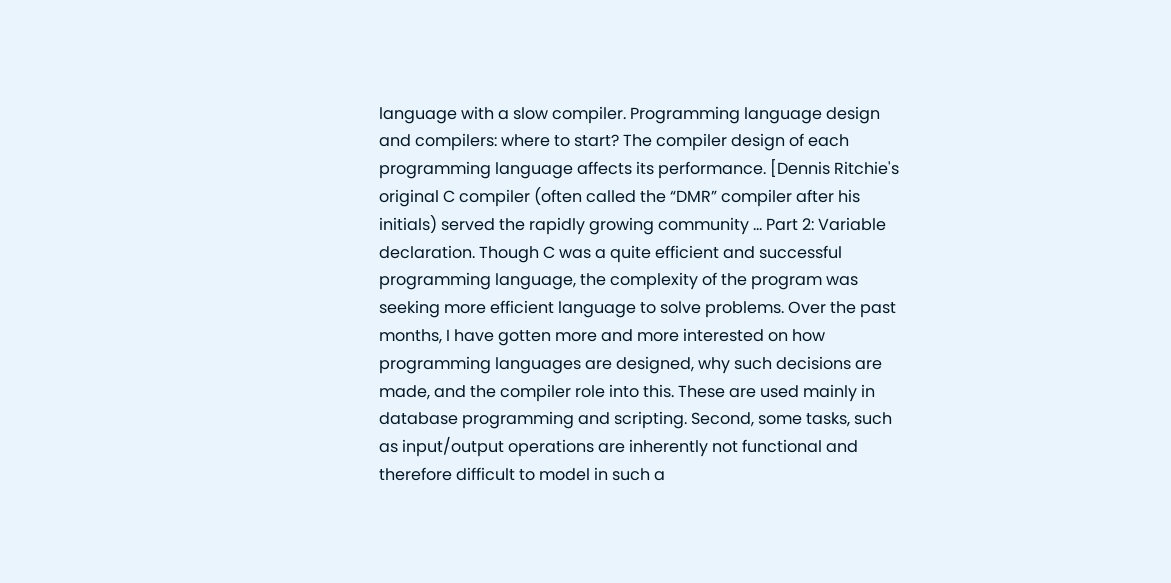language with a slow compiler. Programming language design and compilers: where to start? The compiler design of each programming language affects its performance. [Dennis Ritchie's original C compiler (often called the “DMR” compiler after his initials) served the rapidly growing community … Part 2: Variable declaration. Though C was a quite efficient and successful programming language, the complexity of the program was seeking more efficient language to solve problems. Over the past months, I have gotten more and more interested on how programming languages are designed, why such decisions are made, and the compiler role into this. These are used mainly in database programming and scripting. Second, some tasks, such as input/output operations are inherently not functional and therefore difficult to model in such a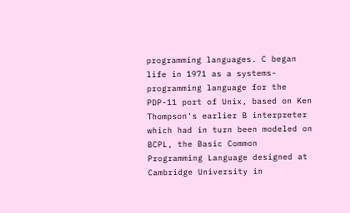programming languages. C began life in 1971 as a systems-programming language for the PDP-11 port of Unix, based on Ken Thompson's earlier B interpreter which had in turn been modeled on BCPL, the Basic Common Programming Language designed at Cambridge University in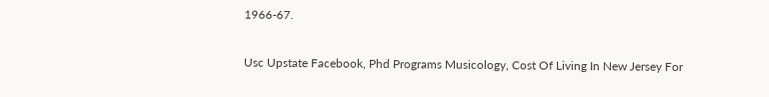1966-67.

Usc Upstate Facebook, Phd Programs Musicology, Cost Of Living In New Jersey For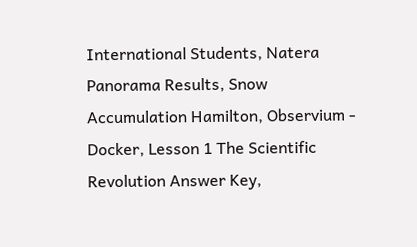International Students, Natera Panorama Results, Snow Accumulation Hamilton, Observium - Docker, Lesson 1 The Scientific Revolution Answer Key,